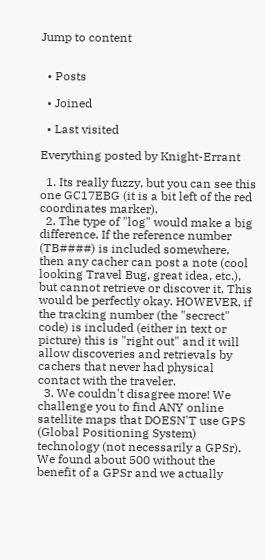Jump to content


  • Posts

  • Joined

  • Last visited

Everything posted by Knight-Errant

  1. Its really fuzzy, but you can see this one GC17EBG (it is a bit left of the red coordinates marker).
  2. The type of "log" would make a big difference. If the reference number (TB####) is included somewhere, then any cacher can post a note (cool looking Travel Bug, great idea, etc.), but cannot retrieve or discover it. This would be perfectly okay. HOWEVER, if the tracking number (the "secrect" code) is included (either in text or picture) this is "right out" and it will allow discoveries and retrievals by cachers that never had physical contact with the traveler.
  3. We couldn't disagree more! We challenge you to find ANY online satellite maps that DOESN'T use GPS (Global Positioning System) technology (not necessarily a GPSr). We found about 500 without the benefit of a GPSr and we actually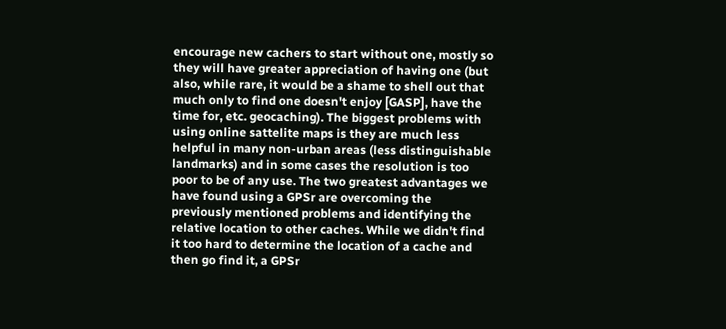encourage new cachers to start without one, mostly so they will have greater appreciation of having one (but also, while rare, it would be a shame to shell out that much only to find one doesn't enjoy [GASP], have the time for, etc. geocaching). The biggest problems with using online sattelite maps is they are much less helpful in many non-urban areas (less distinguishable landmarks) and in some cases the resolution is too poor to be of any use. The two greatest advantages we have found using a GPSr are overcoming the previously mentioned problems and identifying the relative location to other caches. While we didn't find it too hard to determine the location of a cache and then go find it, a GPSr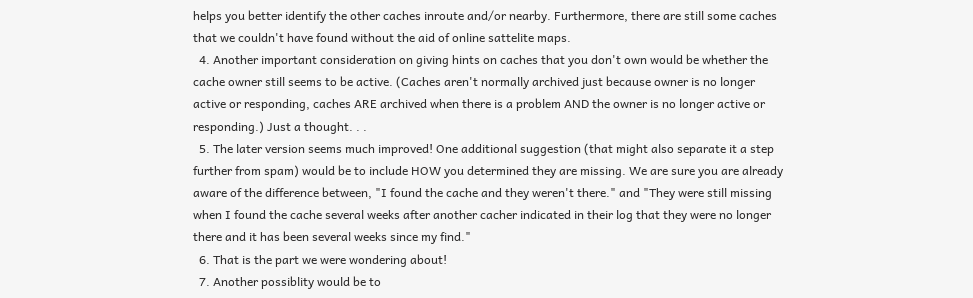helps you better identify the other caches inroute and/or nearby. Furthermore, there are still some caches that we couldn't have found without the aid of online sattelite maps.
  4. Another important consideration on giving hints on caches that you don't own would be whether the cache owner still seems to be active. (Caches aren't normally archived just because owner is no longer active or responding, caches ARE archived when there is a problem AND the owner is no longer active or responding.) Just a thought. . .
  5. The later version seems much improved! One additional suggestion (that might also separate it a step further from spam) would be to include HOW you determined they are missing. We are sure you are already aware of the difference between, "I found the cache and they weren't there." and "They were still missing when I found the cache several weeks after another cacher indicated in their log that they were no longer there and it has been several weeks since my find."
  6. That is the part we were wondering about!
  7. Another possiblity would be to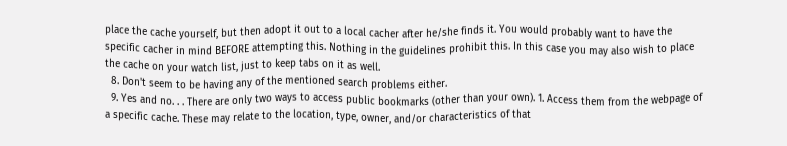place the cache yourself, but then adopt it out to a local cacher after he/she finds it. You would probably want to have the specific cacher in mind BEFORE attempting this. Nothing in the guidelines prohibit this. In this case you may also wish to place the cache on your watch list, just to keep tabs on it as well.
  8. Don't seem to be having any of the mentioned search problems either.
  9. Yes and no. . . There are only two ways to access public bookmarks (other than your own). 1. Access them from the webpage of a specific cache. These may relate to the location, type, owner, and/or characteristics of that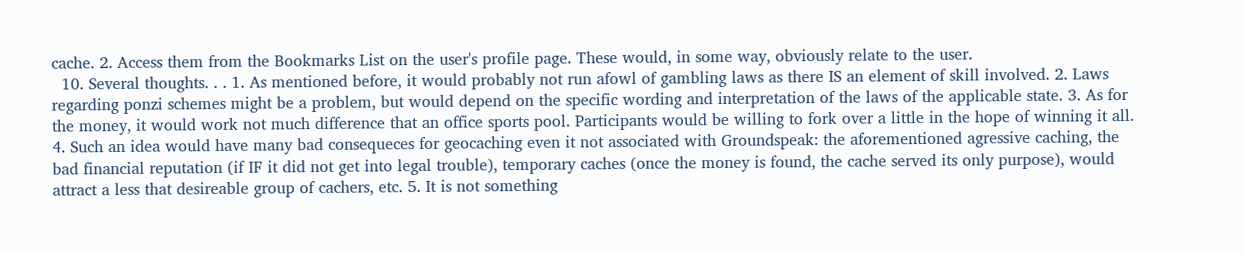cache. 2. Access them from the Bookmarks List on the user's profile page. These would, in some way, obviously relate to the user.
  10. Several thoughts. . . 1. As mentioned before, it would probably not run afowl of gambling laws as there IS an element of skill involved. 2. Laws regarding ponzi schemes might be a problem, but would depend on the specific wording and interpretation of the laws of the applicable state. 3. As for the money, it would work not much difference that an office sports pool. Participants would be willing to fork over a little in the hope of winning it all. 4. Such an idea would have many bad consequeces for geocaching even it not associated with Groundspeak: the aforementioned agressive caching, the bad financial reputation (if IF it did not get into legal trouble), temporary caches (once the money is found, the cache served its only purpose), would attract a less that desireable group of cachers, etc. 5. It is not something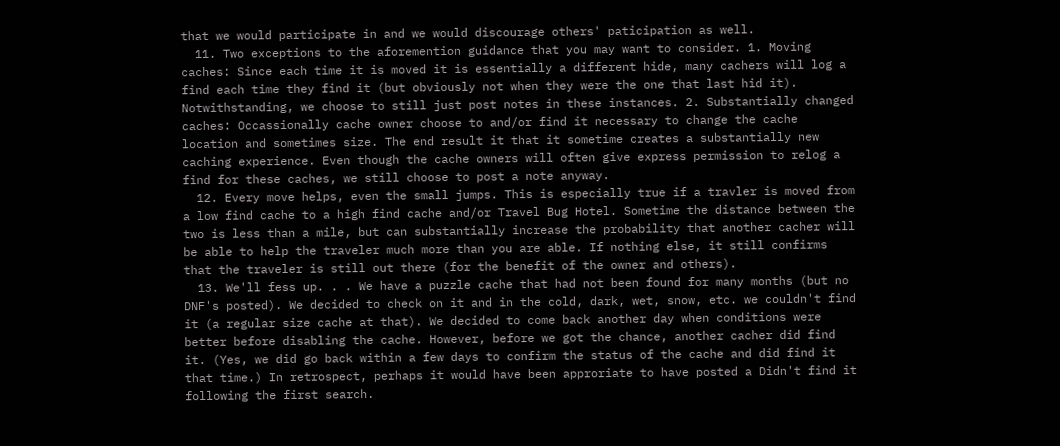that we would participate in and we would discourage others' paticipation as well.
  11. Two exceptions to the aforemention guidance that you may want to consider. 1. Moving caches: Since each time it is moved it is essentially a different hide, many cachers will log a find each time they find it (but obviously not when they were the one that last hid it). Notwithstanding, we choose to still just post notes in these instances. 2. Substantially changed caches: Occassionally cache owner choose to and/or find it necessary to change the cache location and sometimes size. The end result it that it sometime creates a substantially new caching experience. Even though the cache owners will often give express permission to relog a find for these caches, we still choose to post a note anyway.
  12. Every move helps, even the small jumps. This is especially true if a travler is moved from a low find cache to a high find cache and/or Travel Bug Hotel. Sometime the distance between the two is less than a mile, but can substantially increase the probability that another cacher will be able to help the traveler much more than you are able. If nothing else, it still confirms that the traveler is still out there (for the benefit of the owner and others).
  13. We'll fess up. . . We have a puzzle cache that had not been found for many months (but no DNF's posted). We decided to check on it and in the cold, dark, wet, snow, etc. we couldn't find it (a regular size cache at that). We decided to come back another day when conditions were better before disabling the cache. However, before we got the chance, another cacher did find it. (Yes, we did go back within a few days to confirm the status of the cache and did find it that time.) In retrospect, perhaps it would have been approriate to have posted a Didn't find it following the first search.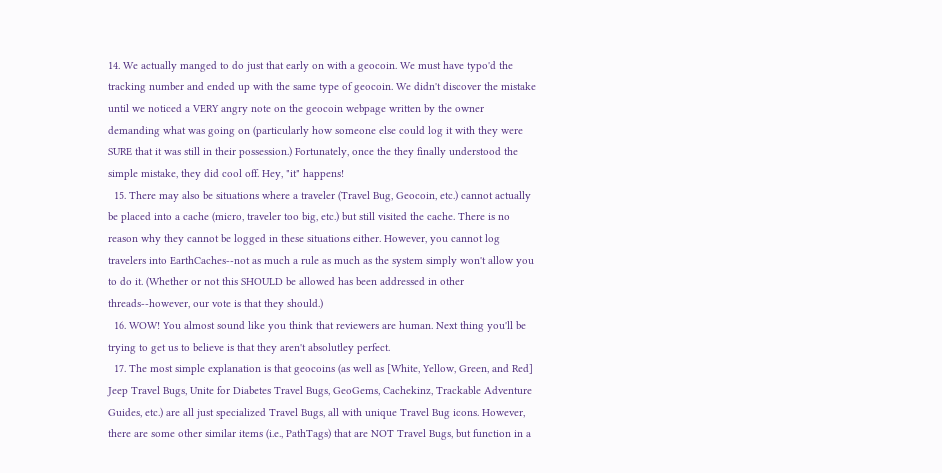14. We actually manged to do just that early on with a geocoin. We must have typo'd the tracking number and ended up with the same type of geocoin. We didn't discover the mistake until we noticed a VERY angry note on the geocoin webpage written by the owner demanding what was going on (particularly how someone else could log it with they were SURE that it was still in their possession.) Fortunately, once the they finally understood the simple mistake, they did cool off. Hey, "it" happens!
  15. There may also be situations where a traveler (Travel Bug, Geocoin, etc.) cannot actually be placed into a cache (micro, traveler too big, etc.) but still visited the cache. There is no reason why they cannot be logged in these situations either. However, you cannot log travelers into EarthCaches--not as much a rule as much as the system simply won't allow you to do it. (Whether or not this SHOULD be allowed has been addressed in other threads--however, our vote is that they should.)
  16. WOW! You almost sound like you think that reviewers are human. Next thing you'll be trying to get us to believe is that they aren't absolutley perfect.
  17. The most simple explanation is that geocoins (as well as [White, Yellow, Green, and Red] Jeep Travel Bugs, Unite for Diabetes Travel Bugs, GeoGems, Cachekinz, Trackable Adventure Guides, etc.) are all just specialized Travel Bugs, all with unique Travel Bug icons. However, there are some other similar items (i.e., PathTags) that are NOT Travel Bugs, but function in a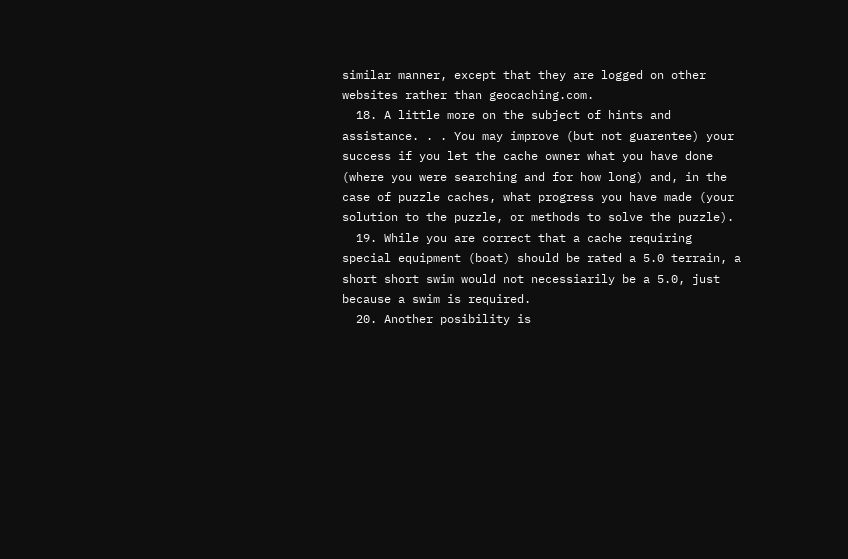similar manner, except that they are logged on other websites rather than geocaching.com.
  18. A little more on the subject of hints and assistance. . . You may improve (but not guarentee) your success if you let the cache owner what you have done (where you were searching and for how long) and, in the case of puzzle caches, what progress you have made (your solution to the puzzle, or methods to solve the puzzle).
  19. While you are correct that a cache requiring special equipment (boat) should be rated a 5.0 terrain, a short short swim would not necessiarily be a 5.0, just because a swim is required.
  20. Another posibility is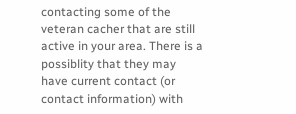contacting some of the veteran cacher that are still active in your area. There is a possiblity that they may have current contact (or contact information) with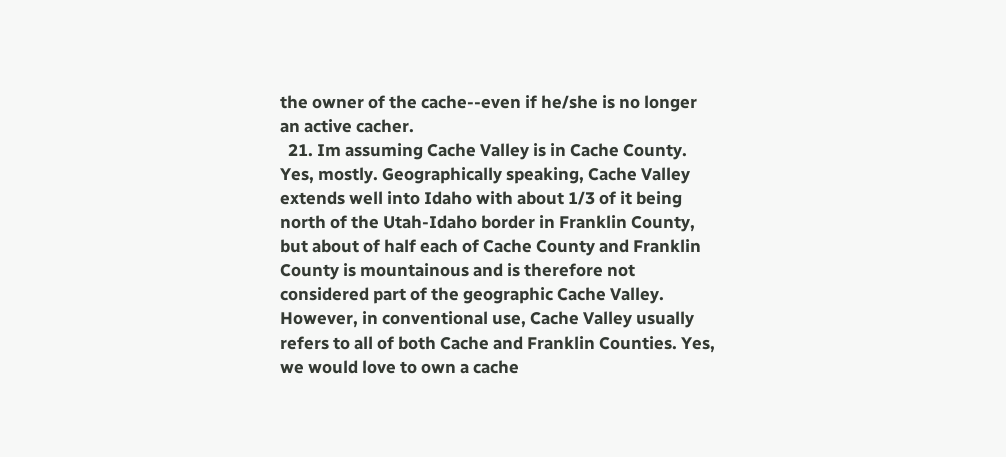the owner of the cache--even if he/she is no longer an active cacher.
  21. Im assuming Cache Valley is in Cache County. Yes, mostly. Geographically speaking, Cache Valley extends well into Idaho with about 1/3 of it being north of the Utah-Idaho border in Franklin County, but about of half each of Cache County and Franklin County is mountainous and is therefore not considered part of the geographic Cache Valley. However, in conventional use, Cache Valley usually refers to all of both Cache and Franklin Counties. Yes, we would love to own a cache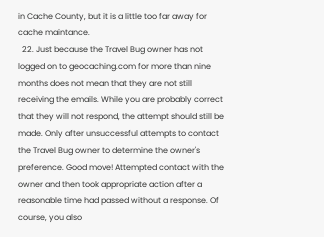in Cache County, but it is a little too far away for cache maintance.
  22. Just because the Travel Bug owner has not logged on to geocaching.com for more than nine months does not mean that they are not still receiving the emails. While you are probably correct that they will not respond, the attempt should still be made. Only after unsuccessful attempts to contact the Travel Bug owner to determine the owner's preference. Good move! Attempted contact with the owner and then took appropriate action after a reasonable time had passed without a response. Of course, you also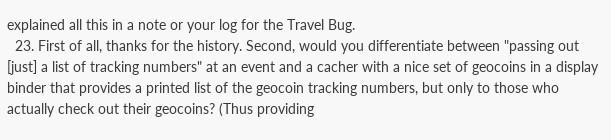explained all this in a note or your log for the Travel Bug.
  23. First of all, thanks for the history. Second, would you differentiate between "passing out [just] a list of tracking numbers" at an event and a cacher with a nice set of geocoins in a display binder that provides a printed list of the geocoin tracking numbers, but only to those who actually check out their geocoins? (Thus providing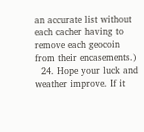an accurate list without each cacher having to remove each geocoin from their encasements.)
  24. Hope your luck and weather improve. If it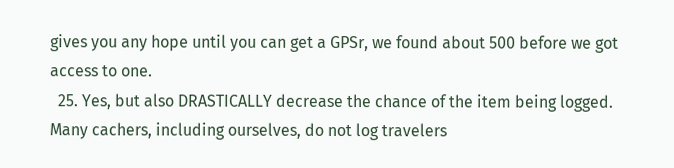gives you any hope until you can get a GPSr, we found about 500 before we got access to one.
  25. Yes, but also DRASTICALLY decrease the chance of the item being logged. Many cachers, including ourselves, do not log travelers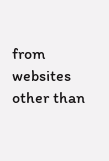from websites other than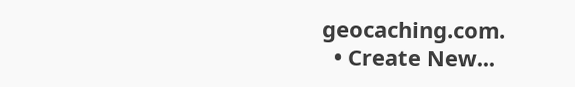geocaching.com.
  • Create New...